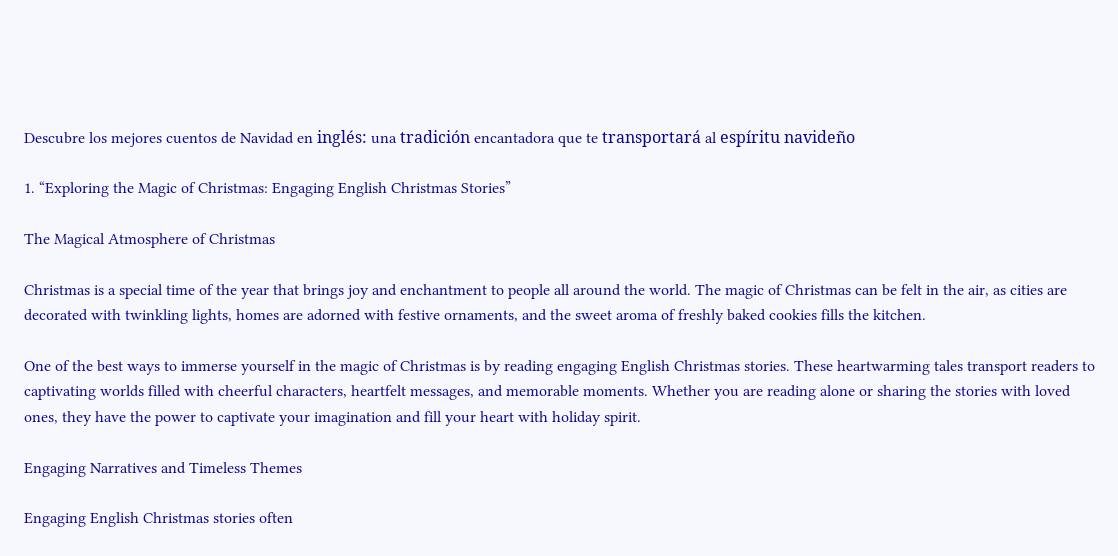Descubre los mejores cuentos de Navidad en inglés: una tradición encantadora que te transportará al espíritu navideño

1. “Exploring the Magic of Christmas: Engaging English Christmas Stories”

The Magical Atmosphere of Christmas

Christmas is a special time of the year that brings joy and enchantment to people all around the world. The magic of Christmas can be felt in the air, as cities are decorated with twinkling lights, homes are adorned with festive ornaments, and the sweet aroma of freshly baked cookies fills the kitchen.

One of the best ways to immerse yourself in the magic of Christmas is by reading engaging English Christmas stories. These heartwarming tales transport readers to captivating worlds filled with cheerful characters, heartfelt messages, and memorable moments. Whether you are reading alone or sharing the stories with loved ones, they have the power to captivate your imagination and fill your heart with holiday spirit.

Engaging Narratives and Timeless Themes

Engaging English Christmas stories often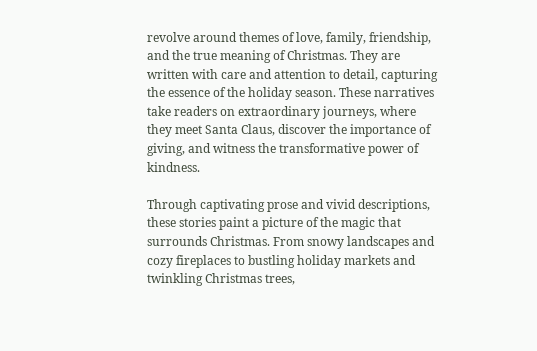revolve around themes of love, family, friendship, and the true meaning of Christmas. They are written with care and attention to detail, capturing the essence of the holiday season. These narratives take readers on extraordinary journeys, where they meet Santa Claus, discover the importance of giving, and witness the transformative power of kindness.

Through captivating prose and vivid descriptions, these stories paint a picture of the magic that surrounds Christmas. From snowy landscapes and cozy fireplaces to bustling holiday markets and twinkling Christmas trees,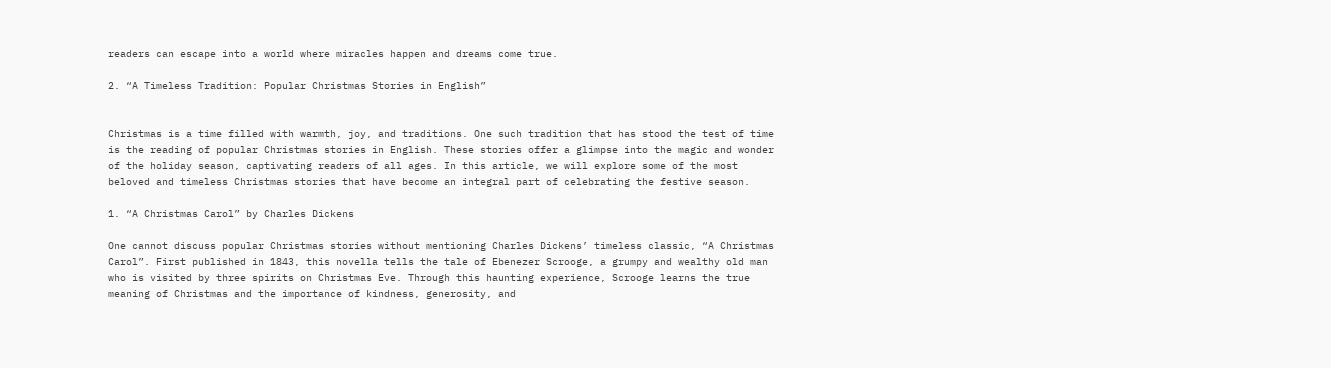readers can escape into a world where miracles happen and dreams come true.

2. “A Timeless Tradition: Popular Christmas Stories in English”


Christmas is a time filled with warmth, joy, and traditions. One such tradition that has stood the test of time is the reading of popular Christmas stories in English. These stories offer a glimpse into the magic and wonder of the holiday season, captivating readers of all ages. In this article, we will explore some of the most beloved and timeless Christmas stories that have become an integral part of celebrating the festive season.

1. “A Christmas Carol” by Charles Dickens

One cannot discuss popular Christmas stories without mentioning Charles Dickens’ timeless classic, “A Christmas Carol”. First published in 1843, this novella tells the tale of Ebenezer Scrooge, a grumpy and wealthy old man who is visited by three spirits on Christmas Eve. Through this haunting experience, Scrooge learns the true meaning of Christmas and the importance of kindness, generosity, and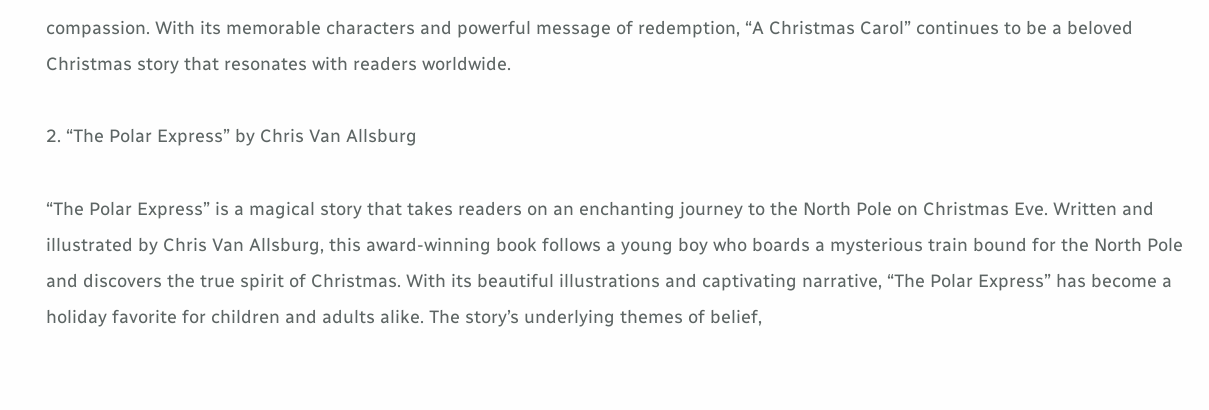compassion. With its memorable characters and powerful message of redemption, “A Christmas Carol” continues to be a beloved Christmas story that resonates with readers worldwide.

2. “The Polar Express” by Chris Van Allsburg

“The Polar Express” is a magical story that takes readers on an enchanting journey to the North Pole on Christmas Eve. Written and illustrated by Chris Van Allsburg, this award-winning book follows a young boy who boards a mysterious train bound for the North Pole and discovers the true spirit of Christmas. With its beautiful illustrations and captivating narrative, “The Polar Express” has become a holiday favorite for children and adults alike. The story’s underlying themes of belief,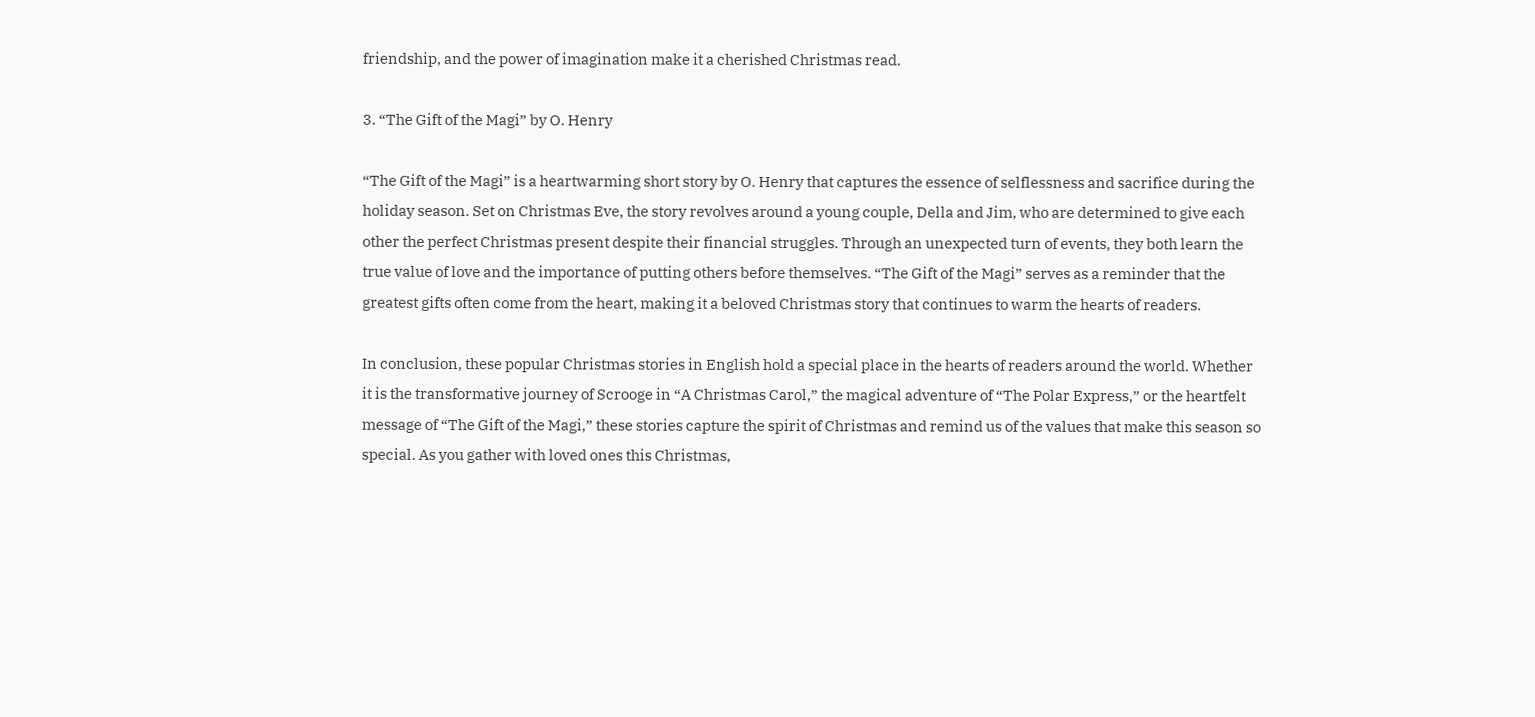friendship, and the power of imagination make it a cherished Christmas read.

3. “The Gift of the Magi” by O. Henry

“The Gift of the Magi” is a heartwarming short story by O. Henry that captures the essence of selflessness and sacrifice during the holiday season. Set on Christmas Eve, the story revolves around a young couple, Della and Jim, who are determined to give each other the perfect Christmas present despite their financial struggles. Through an unexpected turn of events, they both learn the true value of love and the importance of putting others before themselves. “The Gift of the Magi” serves as a reminder that the greatest gifts often come from the heart, making it a beloved Christmas story that continues to warm the hearts of readers.

In conclusion, these popular Christmas stories in English hold a special place in the hearts of readers around the world. Whether it is the transformative journey of Scrooge in “A Christmas Carol,” the magical adventure of “The Polar Express,” or the heartfelt message of “The Gift of the Magi,” these stories capture the spirit of Christmas and remind us of the values that make this season so special. As you gather with loved ones this Christmas,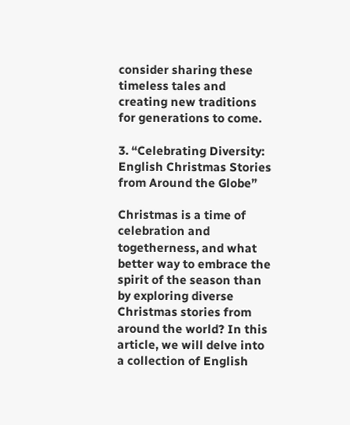consider sharing these timeless tales and creating new traditions for generations to come.

3. “Celebrating Diversity: English Christmas Stories from Around the Globe”

Christmas is a time of celebration and togetherness, and what better way to embrace the spirit of the season than by exploring diverse Christmas stories from around the world? In this article, we will delve into a collection of English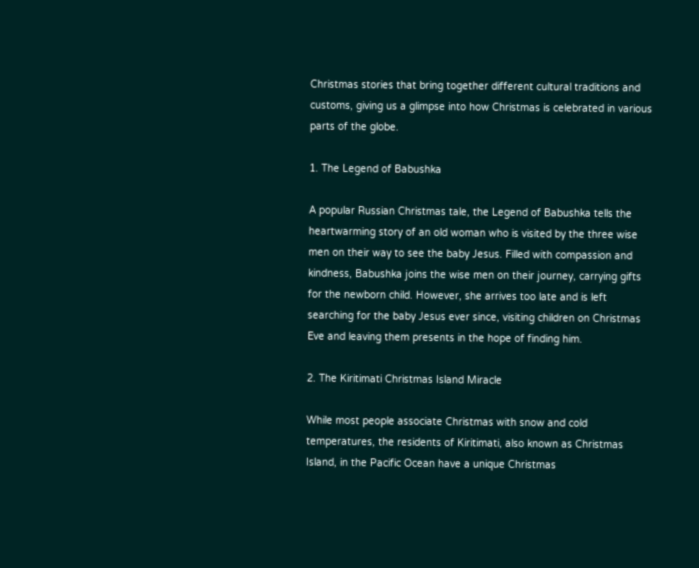Christmas stories that bring together different cultural traditions and customs, giving us a glimpse into how Christmas is celebrated in various parts of the globe.

1. The Legend of Babushka

A popular Russian Christmas tale, the Legend of Babushka tells the heartwarming story of an old woman who is visited by the three wise men on their way to see the baby Jesus. Filled with compassion and kindness, Babushka joins the wise men on their journey, carrying gifts for the newborn child. However, she arrives too late and is left searching for the baby Jesus ever since, visiting children on Christmas Eve and leaving them presents in the hope of finding him.

2. The Kiritimati Christmas Island Miracle

While most people associate Christmas with snow and cold temperatures, the residents of Kiritimati, also known as Christmas Island, in the Pacific Ocean have a unique Christmas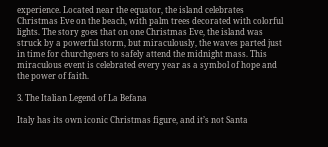experience. Located near the equator, the island celebrates Christmas Eve on the beach, with palm trees decorated with colorful lights. The story goes that on one Christmas Eve, the island was struck by a powerful storm, but miraculously, the waves parted just in time for churchgoers to safely attend the midnight mass. This miraculous event is celebrated every year as a symbol of hope and the power of faith.

3. The Italian Legend of La Befana

Italy has its own iconic Christmas figure, and it’s not Santa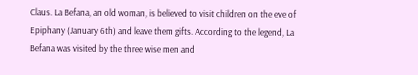Claus. La Befana, an old woman, is believed to visit children on the eve of Epiphany (January 6th) and leave them gifts. According to the legend, La Befana was visited by the three wise men and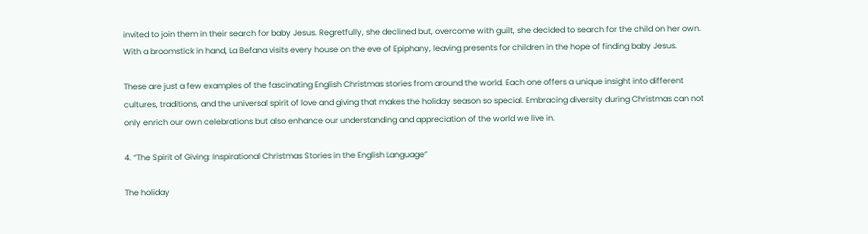invited to join them in their search for baby Jesus. Regretfully, she declined but, overcome with guilt, she decided to search for the child on her own. With a broomstick in hand, La Befana visits every house on the eve of Epiphany, leaving presents for children in the hope of finding baby Jesus.

These are just a few examples of the fascinating English Christmas stories from around the world. Each one offers a unique insight into different cultures, traditions, and the universal spirit of love and giving that makes the holiday season so special. Embracing diversity during Christmas can not only enrich our own celebrations but also enhance our understanding and appreciation of the world we live in.

4. “The Spirit of Giving: Inspirational Christmas Stories in the English Language”

The holiday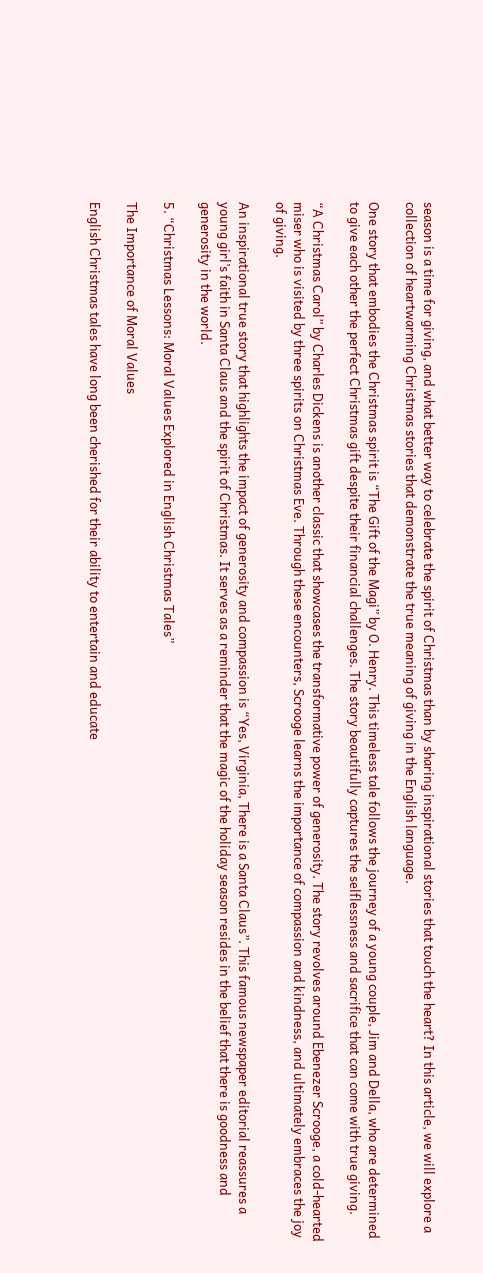season is a time for giving, and what better way to celebrate the spirit of Christmas than by sharing inspirational stories that touch the heart? In this article, we will explore a collection of heartwarming Christmas stories that demonstrate the true meaning of giving in the English language.

One story that embodies the Christmas spirit is “The Gift of the Magi” by O. Henry. This timeless tale follows the journey of a young couple, Jim and Della, who are determined to give each other the perfect Christmas gift despite their financial challenges. The story beautifully captures the selflessness and sacrifice that can come with true giving.

“A Christmas Carol” by Charles Dickens is another classic that showcases the transformative power of generosity. The story revolves around Ebenezer Scrooge, a cold-hearted miser who is visited by three spirits on Christmas Eve. Through these encounters, Scrooge learns the importance of compassion and kindness, and ultimately embraces the joy of giving.

An inspirational true story that highlights the impact of generosity and compassion is “Yes, Virginia, There is a Santa Claus”. This famous newspaper editorial reassures a young girl’s faith in Santa Claus and the spirit of Christmas. It serves as a reminder that the magic of the holiday season resides in the belief that there is goodness and generosity in the world.

5. “Christmas Lessons: Moral Values Explored in English Christmas Tales”

The Importance of Moral Values

English Christmas tales have long been cherished for their ability to entertain and educate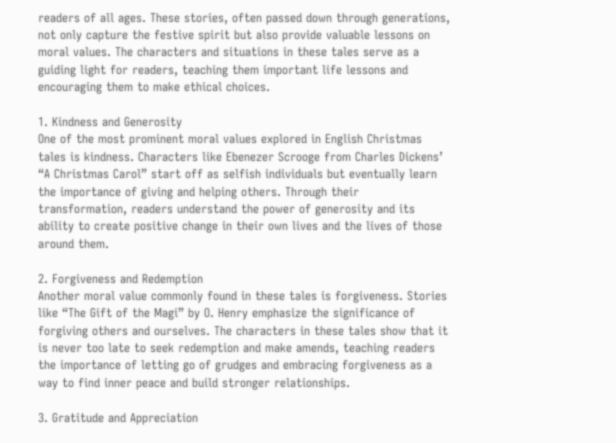readers of all ages. These stories, often passed down through generations, not only capture the festive spirit but also provide valuable lessons on moral values. The characters and situations in these tales serve as a guiding light for readers, teaching them important life lessons and encouraging them to make ethical choices.

1. Kindness and Generosity
One of the most prominent moral values explored in English Christmas tales is kindness. Characters like Ebenezer Scrooge from Charles Dickens’ “A Christmas Carol” start off as selfish individuals but eventually learn the importance of giving and helping others. Through their transformation, readers understand the power of generosity and its ability to create positive change in their own lives and the lives of those around them.

2. Forgiveness and Redemption
Another moral value commonly found in these tales is forgiveness. Stories like “The Gift of the Magi” by O. Henry emphasize the significance of forgiving others and ourselves. The characters in these tales show that it is never too late to seek redemption and make amends, teaching readers the importance of letting go of grudges and embracing forgiveness as a way to find inner peace and build stronger relationships.

3. Gratitude and Appreciation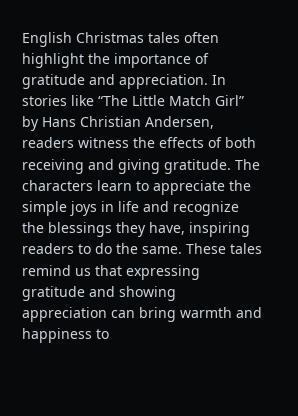English Christmas tales often highlight the importance of gratitude and appreciation. In stories like “The Little Match Girl” by Hans Christian Andersen, readers witness the effects of both receiving and giving gratitude. The characters learn to appreciate the simple joys in life and recognize the blessings they have, inspiring readers to do the same. These tales remind us that expressing gratitude and showing appreciation can bring warmth and happiness to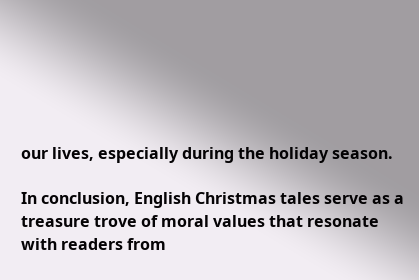our lives, especially during the holiday season.

In conclusion, English Christmas tales serve as a treasure trove of moral values that resonate with readers from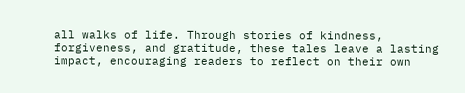all walks of life. Through stories of kindness, forgiveness, and gratitude, these tales leave a lasting impact, encouraging readers to reflect on their own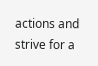actions and strive for a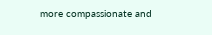more compassionate and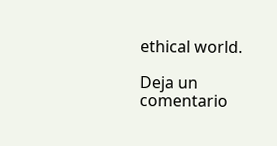ethical world.

Deja un comentario